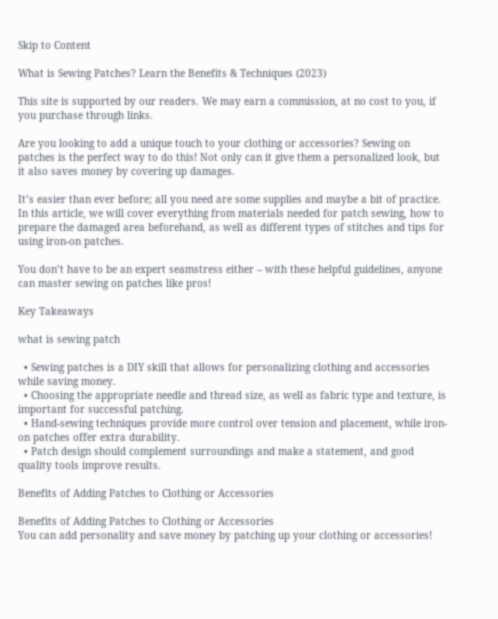Skip to Content

What is Sewing Patches? Learn the Benefits & Techniques (2023)

This site is supported by our readers. We may earn a commission, at no cost to you, if you purchase through links.

Are you looking to add a unique touch to your clothing or accessories? Sewing on patches is the perfect way to do this! Not only can it give them a personalized look, but it also saves money by covering up damages.

It’s easier than ever before; all you need are some supplies and maybe a bit of practice. In this article, we will cover everything from materials needed for patch sewing, how to prepare the damaged area beforehand, as well as different types of stitches and tips for using iron-on patches.

You don’t have to be an expert seamstress either – with these helpful guidelines, anyone can master sewing on patches like pros!

Key Takeaways

what is sewing patch

  • Sewing patches is a DIY skill that allows for personalizing clothing and accessories while saving money.
  • Choosing the appropriate needle and thread size, as well as fabric type and texture, is important for successful patching.
  • Hand-sewing techniques provide more control over tension and placement, while iron-on patches offer extra durability.
  • Patch design should complement surroundings and make a statement, and good quality tools improve results.

Benefits of Adding Patches to Clothing or Accessories

Benefits of Adding Patches to Clothing or Accessories
You can add personality and save money by patching up your clothing or accessories!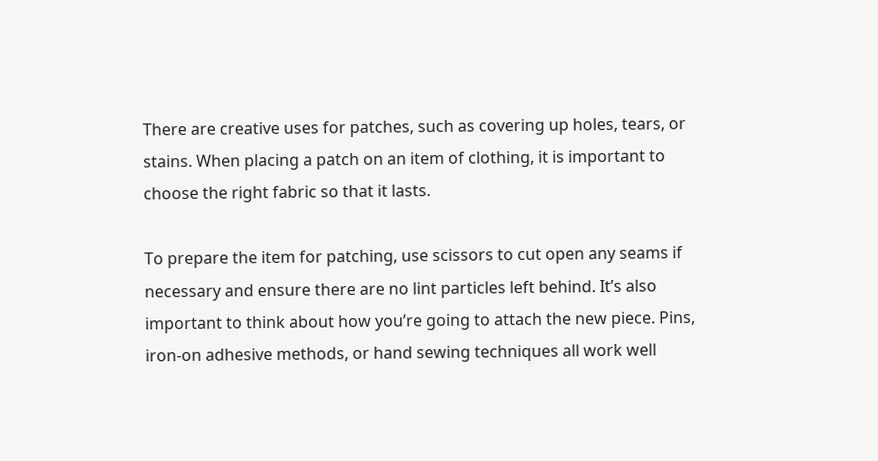There are creative uses for patches, such as covering up holes, tears, or stains. When placing a patch on an item of clothing, it is important to choose the right fabric so that it lasts.

To prepare the item for patching, use scissors to cut open any seams if necessary and ensure there are no lint particles left behind. It’s also important to think about how you’re going to attach the new piece. Pins, iron-on adhesive methods, or hand sewing techniques all work well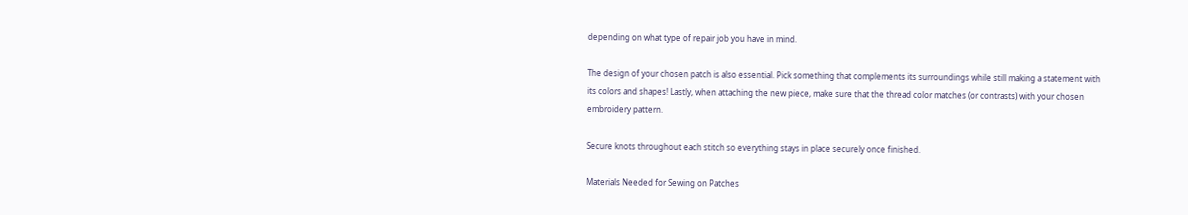depending on what type of repair job you have in mind.

The design of your chosen patch is also essential. Pick something that complements its surroundings while still making a statement with its colors and shapes! Lastly, when attaching the new piece, make sure that the thread color matches (or contrasts) with your chosen embroidery pattern.

Secure knots throughout each stitch so everything stays in place securely once finished.

Materials Needed for Sewing on Patches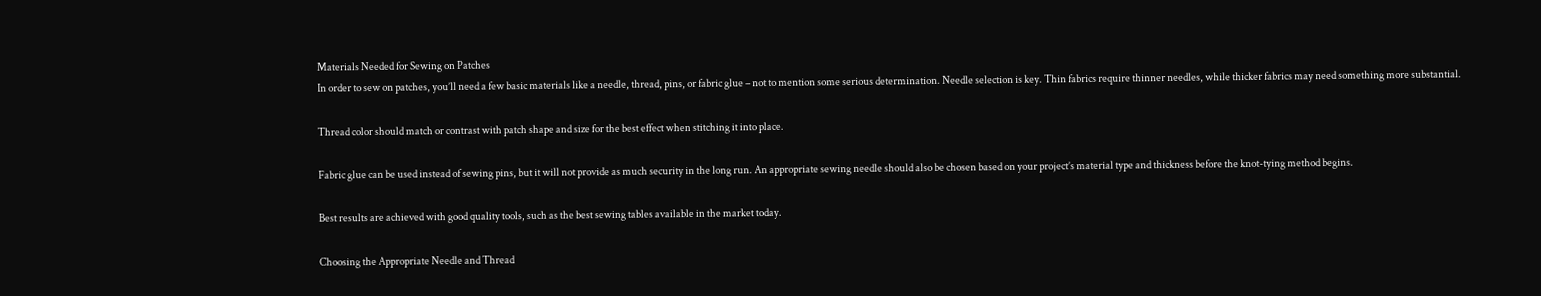Materials Needed for Sewing on Patches
In order to sew on patches, you’ll need a few basic materials like a needle, thread, pins, or fabric glue – not to mention some serious determination. Needle selection is key. Thin fabrics require thinner needles, while thicker fabrics may need something more substantial.

Thread color should match or contrast with patch shape and size for the best effect when stitching it into place.

Fabric glue can be used instead of sewing pins, but it will not provide as much security in the long run. An appropriate sewing needle should also be chosen based on your project’s material type and thickness before the knot-tying method begins.

Best results are achieved with good quality tools, such as the best sewing tables available in the market today.

Choosing the Appropriate Needle and Thread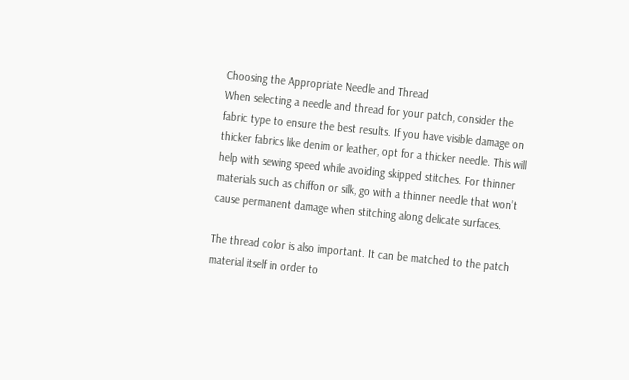Choosing the Appropriate Needle and Thread
When selecting a needle and thread for your patch, consider the fabric type to ensure the best results. If you have visible damage on thicker fabrics like denim or leather, opt for a thicker needle. This will help with sewing speed while avoiding skipped stitches. For thinner materials such as chiffon or silk, go with a thinner needle that won’t cause permanent damage when stitching along delicate surfaces.

The thread color is also important. It can be matched to the patch material itself in order to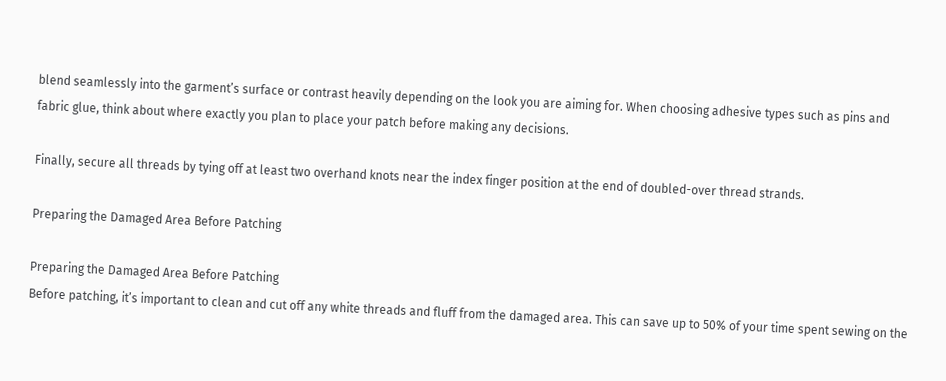blend seamlessly into the garment’s surface or contrast heavily depending on the look you are aiming for. When choosing adhesive types such as pins and fabric glue, think about where exactly you plan to place your patch before making any decisions.

Finally, secure all threads by tying off at least two overhand knots near the index finger position at the end of doubled-over thread strands.

Preparing the Damaged Area Before Patching

Preparing the Damaged Area Before Patching
Before patching, it’s important to clean and cut off any white threads and fluff from the damaged area. This can save up to 50% of your time spent sewing on the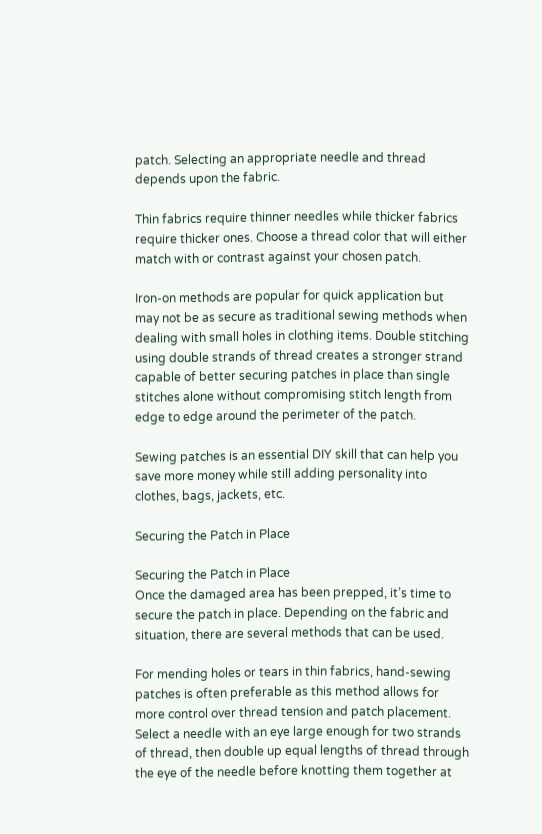patch. Selecting an appropriate needle and thread depends upon the fabric.

Thin fabrics require thinner needles while thicker fabrics require thicker ones. Choose a thread color that will either match with or contrast against your chosen patch.

Iron-on methods are popular for quick application but may not be as secure as traditional sewing methods when dealing with small holes in clothing items. Double stitching using double strands of thread creates a stronger strand capable of better securing patches in place than single stitches alone without compromising stitch length from edge to edge around the perimeter of the patch.

Sewing patches is an essential DIY skill that can help you save more money while still adding personality into clothes, bags, jackets, etc.

Securing the Patch in Place

Securing the Patch in Place
Once the damaged area has been prepped, it’s time to secure the patch in place. Depending on the fabric and situation, there are several methods that can be used.

For mending holes or tears in thin fabrics, hand-sewing patches is often preferable as this method allows for more control over thread tension and patch placement. Select a needle with an eye large enough for two strands of thread, then double up equal lengths of thread through the eye of the needle before knotting them together at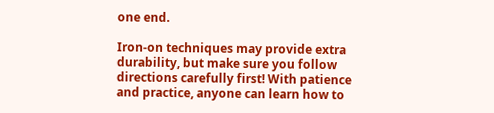one end.

Iron-on techniques may provide extra durability, but make sure you follow directions carefully first! With patience and practice, anyone can learn how to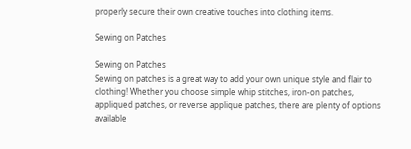properly secure their own creative touches into clothing items.

Sewing on Patches

Sewing on Patches
Sewing on patches is a great way to add your own unique style and flair to clothing! Whether you choose simple whip stitches, iron-on patches, appliqued patches, or reverse applique patches, there are plenty of options available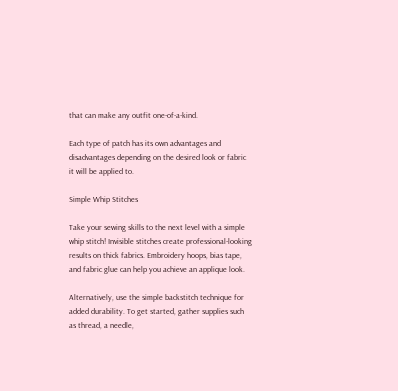that can make any outfit one-of-a-kind.

Each type of patch has its own advantages and disadvantages depending on the desired look or fabric it will be applied to.

Simple Whip Stitches

Take your sewing skills to the next level with a simple whip stitch! Invisible stitches create professional-looking results on thick fabrics. Embroidery hoops, bias tape, and fabric glue can help you achieve an applique look.

Alternatively, use the simple backstitch technique for added durability. To get started, gather supplies such as thread, a needle,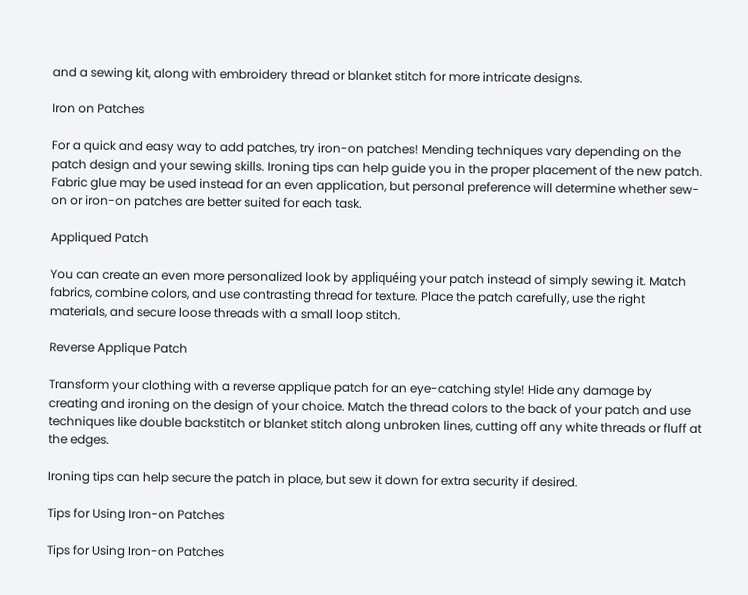and a sewing kit, along with embroidery thread or blanket stitch for more intricate designs.

Iron on Patches

For a quick and easy way to add patches, try iron-on patches! Mending techniques vary depending on the patch design and your sewing skills. Ironing tips can help guide you in the proper placement of the new patch. Fabric glue may be used instead for an even application, but personal preference will determine whether sew-on or iron-on patches are better suited for each task.

Appliqued Patch

You can create an even more personalized look by appliquéing your patch instead of simply sewing it. Match fabrics, combine colors, and use contrasting thread for texture. Place the patch carefully, use the right materials, and secure loose threads with a small loop stitch.

Reverse Applique Patch

Transform your clothing with a reverse applique patch for an eye-catching style! Hide any damage by creating and ironing on the design of your choice. Match the thread colors to the back of your patch and use techniques like double backstitch or blanket stitch along unbroken lines, cutting off any white threads or fluff at the edges.

Ironing tips can help secure the patch in place, but sew it down for extra security if desired.

Tips for Using Iron-on Patches

Tips for Using Iron-on Patches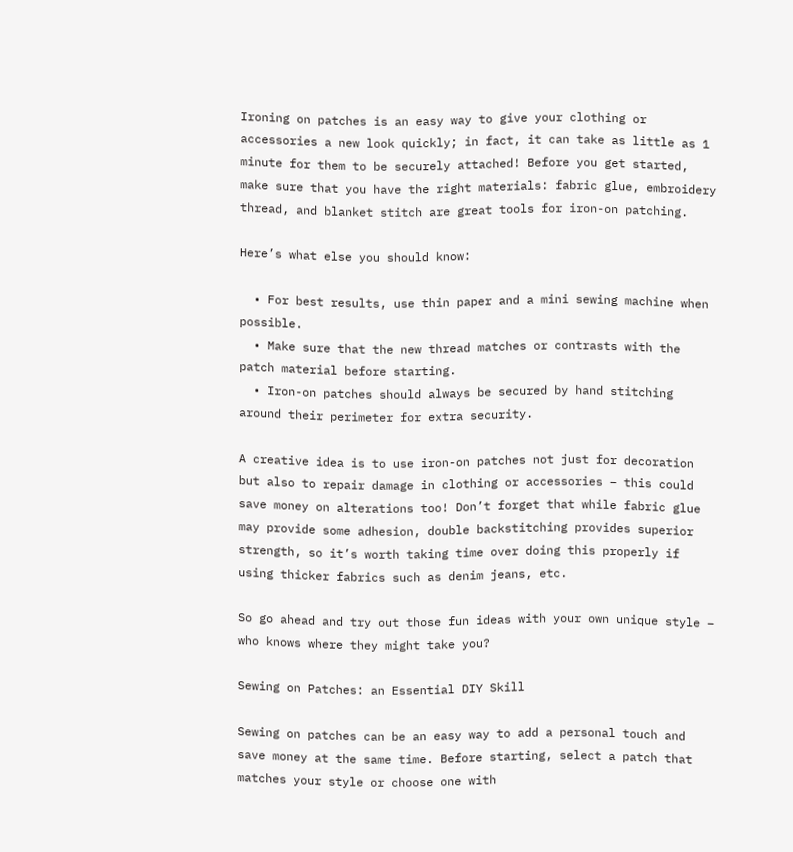Ironing on patches is an easy way to give your clothing or accessories a new look quickly; in fact, it can take as little as 1 minute for them to be securely attached! Before you get started, make sure that you have the right materials: fabric glue, embroidery thread, and blanket stitch are great tools for iron-on patching.

Here’s what else you should know:

  • For best results, use thin paper and a mini sewing machine when possible.
  • Make sure that the new thread matches or contrasts with the patch material before starting.
  • Iron-on patches should always be secured by hand stitching around their perimeter for extra security.

A creative idea is to use iron-on patches not just for decoration but also to repair damage in clothing or accessories – this could save money on alterations too! Don’t forget that while fabric glue may provide some adhesion, double backstitching provides superior strength, so it’s worth taking time over doing this properly if using thicker fabrics such as denim jeans, etc.

So go ahead and try out those fun ideas with your own unique style – who knows where they might take you?

Sewing on Patches: an Essential DIY Skill

Sewing on patches can be an easy way to add a personal touch and save money at the same time. Before starting, select a patch that matches your style or choose one with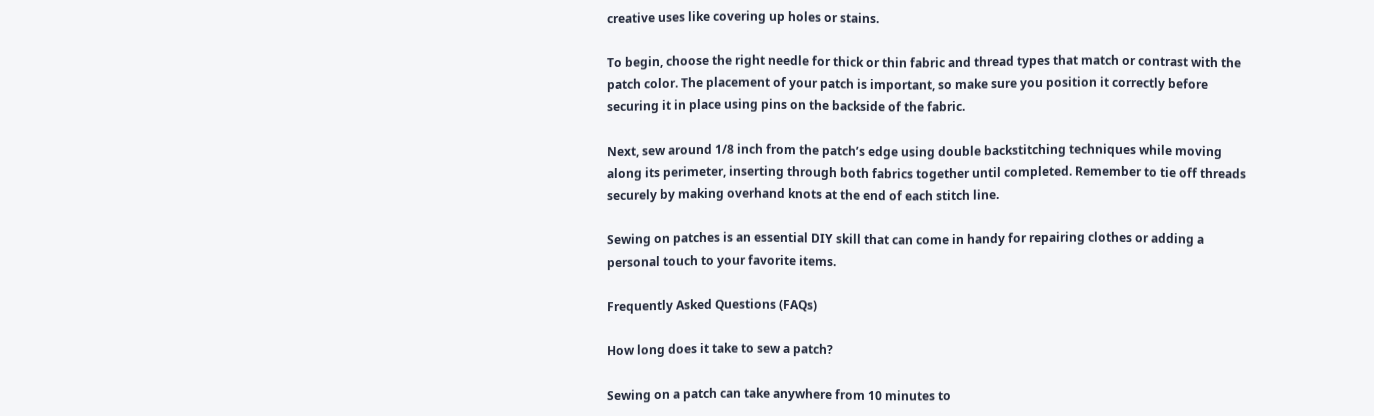creative uses like covering up holes or stains.

To begin, choose the right needle for thick or thin fabric and thread types that match or contrast with the patch color. The placement of your patch is important, so make sure you position it correctly before securing it in place using pins on the backside of the fabric.

Next, sew around 1/8 inch from the patch’s edge using double backstitching techniques while moving along its perimeter, inserting through both fabrics together until completed. Remember to tie off threads securely by making overhand knots at the end of each stitch line.

Sewing on patches is an essential DIY skill that can come in handy for repairing clothes or adding a personal touch to your favorite items.

Frequently Asked Questions (FAQs)

How long does it take to sew a patch?

Sewing on a patch can take anywhere from 10 minutes to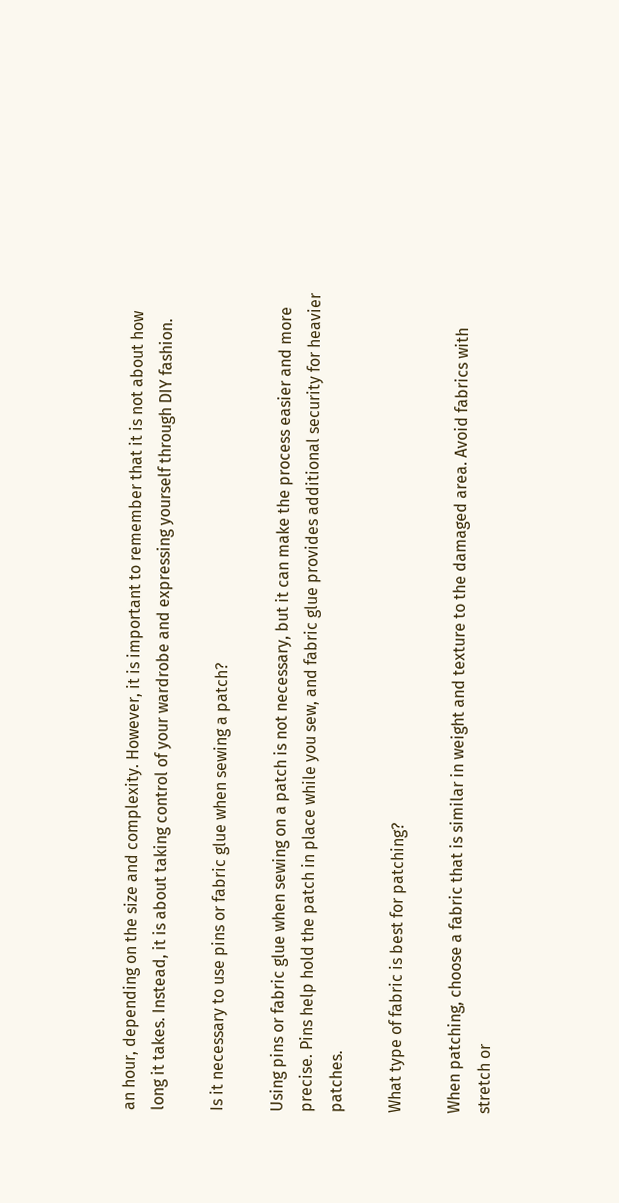an hour, depending on the size and complexity. However, it is important to remember that it is not about how long it takes. Instead, it is about taking control of your wardrobe and expressing yourself through DIY fashion.

Is it necessary to use pins or fabric glue when sewing a patch?

Using pins or fabric glue when sewing on a patch is not necessary, but it can make the process easier and more precise. Pins help hold the patch in place while you sew, and fabric glue provides additional security for heavier patches.

What type of fabric is best for patching?

When patching, choose a fabric that is similar in weight and texture to the damaged area. Avoid fabrics with stretch or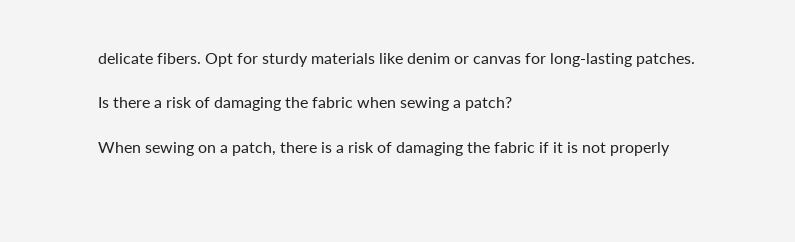delicate fibers. Opt for sturdy materials like denim or canvas for long-lasting patches.

Is there a risk of damaging the fabric when sewing a patch?

When sewing on a patch, there is a risk of damaging the fabric if it is not properly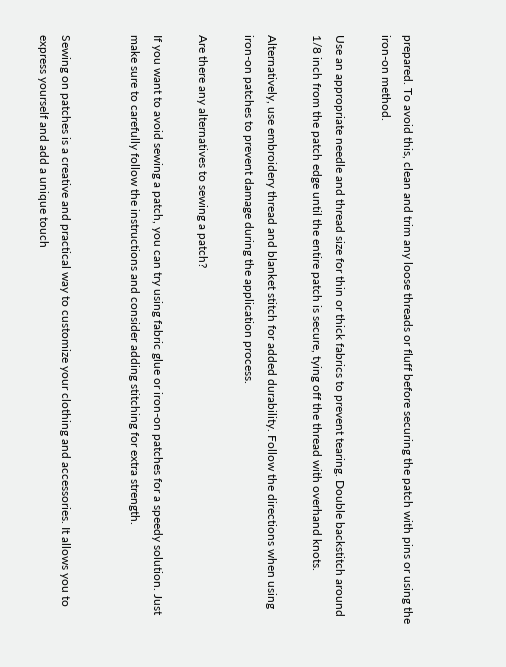prepared. To avoid this, clean and trim any loose threads or fluff before securing the patch with pins or using the iron-on method.

Use an appropriate needle and thread size for thin or thick fabrics to prevent tearing. Double backstitch around 1/8 inch from the patch edge until the entire patch is secure, tying off the thread with overhand knots.

Alternatively, use embroidery thread and blanket stitch for added durability. Follow the directions when using iron-on patches to prevent damage during the application process.

Are there any alternatives to sewing a patch?

If you want to avoid sewing a patch, you can try using fabric glue or iron-on patches for a speedy solution. Just make sure to carefully follow the instructions and consider adding stitching for extra strength.


Sewing on patches is a creative and practical way to customize your clothing and accessories. It allows you to express yourself and add a unique touch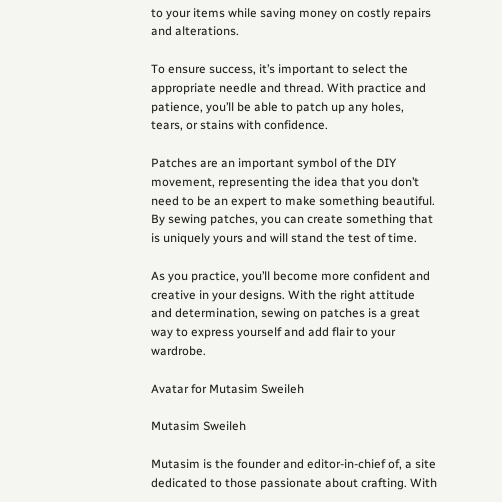to your items while saving money on costly repairs and alterations.

To ensure success, it’s important to select the appropriate needle and thread. With practice and patience, you’ll be able to patch up any holes, tears, or stains with confidence.

Patches are an important symbol of the DIY movement, representing the idea that you don’t need to be an expert to make something beautiful. By sewing patches, you can create something that is uniquely yours and will stand the test of time.

As you practice, you’ll become more confident and creative in your designs. With the right attitude and determination, sewing on patches is a great way to express yourself and add flair to your wardrobe.

Avatar for Mutasim Sweileh

Mutasim Sweileh

Mutasim is the founder and editor-in-chief of, a site dedicated to those passionate about crafting. With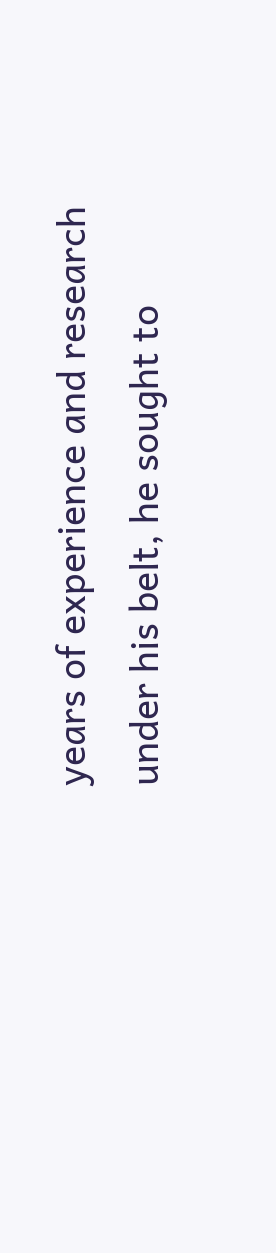years of experience and research under his belt, he sought to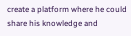create a platform where he could share his knowledge and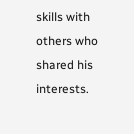skills with others who shared his interests.